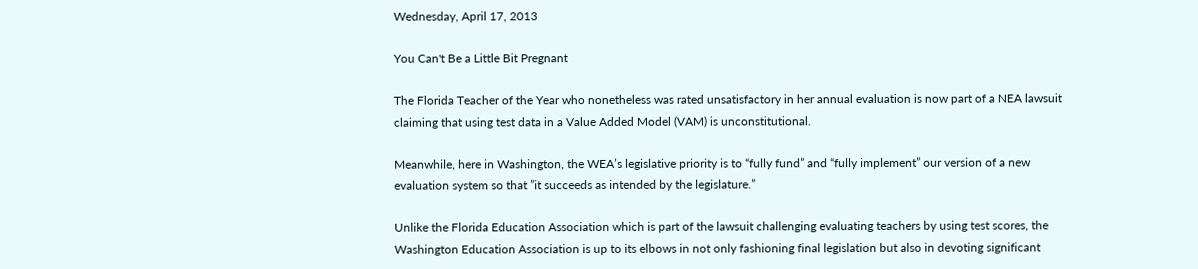Wednesday, April 17, 2013

You Can't Be a Little Bit Pregnant

The Florida Teacher of the Year who nonetheless was rated unsatisfactory in her annual evaluation is now part of a NEA lawsuit claiming that using test data in a Value Added Model (VAM) is unconstitutional.

Meanwhile, here in Washington, the WEA’s legislative priority is to “fully fund” and “fully implement” our version of a new evaluation system so that ”it succeeds as intended by the legislature.”

Unlike the Florida Education Association which is part of the lawsuit challenging evaluating teachers by using test scores, the Washington Education Association is up to its elbows in not only fashioning final legislation but also in devoting significant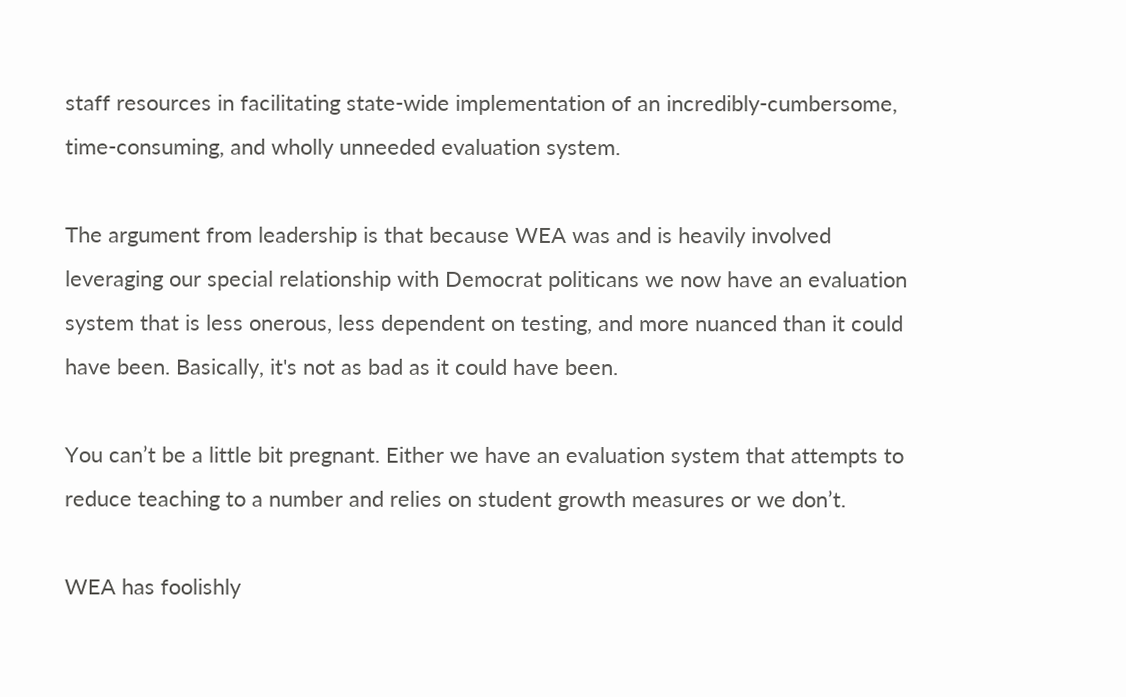staff resources in facilitating state-wide implementation of an incredibly-cumbersome, time-consuming, and wholly unneeded evaluation system.

The argument from leadership is that because WEA was and is heavily involved leveraging our special relationship with Democrat politicans we now have an evaluation system that is less onerous, less dependent on testing, and more nuanced than it could have been. Basically, it's not as bad as it could have been.

You can’t be a little bit pregnant. Either we have an evaluation system that attempts to reduce teaching to a number and relies on student growth measures or we don’t.

WEA has foolishly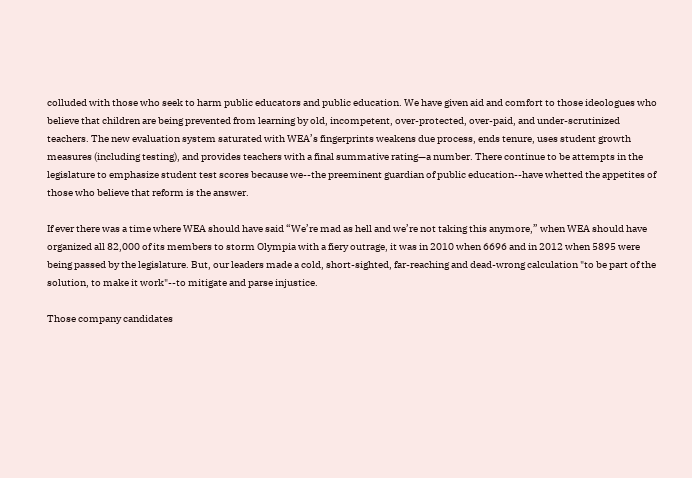colluded with those who seek to harm public educators and public education. We have given aid and comfort to those ideologues who believe that children are being prevented from learning by old, incompetent, over-protected, over-paid, and under-scrutinized teachers. The new evaluation system saturated with WEA’s fingerprints weakens due process, ends tenure, uses student growth measures (including testing), and provides teachers with a final summative rating—a number. There continue to be attempts in the legislature to emphasize student test scores because we--the preeminent guardian of public education--have whetted the appetites of those who believe that reform is the answer.

If ever there was a time where WEA should have said “We’re mad as hell and we’re not taking this anymore,” when WEA should have organized all 82,000 of its members to storm Olympia with a fiery outrage, it was in 2010 when 6696 and in 2012 when 5895 were being passed by the legislature. But, our leaders made a cold, short-sighted, far-reaching and dead-wrong calculation "to be part of the solution, to make it work"--to mitigate and parse injustice.

Those company candidates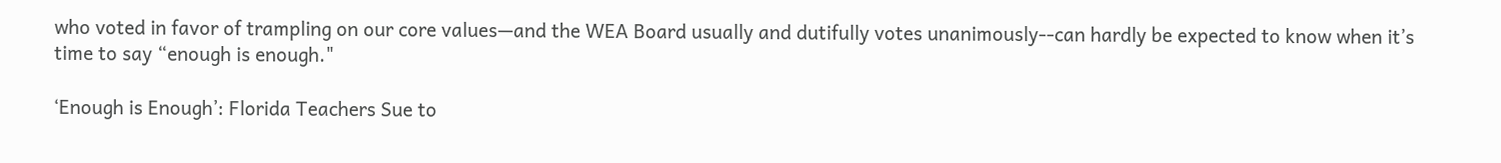who voted in favor of trampling on our core values—and the WEA Board usually and dutifully votes unanimously--can hardly be expected to know when it’s time to say “enough is enough."

‘Enough is Enough’: Florida Teachers Sue to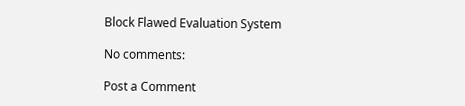Block Flawed Evaluation System

No comments:

Post a Comment